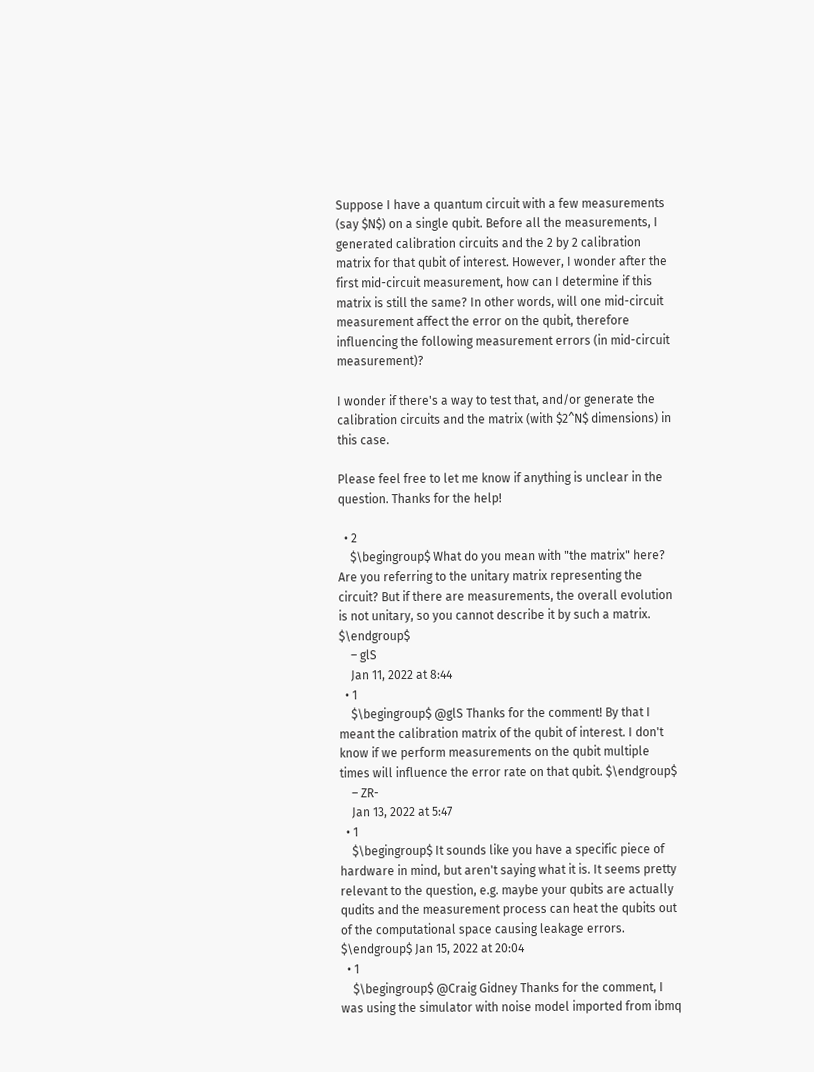Suppose I have a quantum circuit with a few measurements (say $N$) on a single qubit. Before all the measurements, I generated calibration circuits and the 2 by 2 calibration matrix for that qubit of interest. However, I wonder after the first mid-circuit measurement, how can I determine if this matrix is still the same? In other words, will one mid-circuit measurement affect the error on the qubit, therefore influencing the following measurement errors (in mid-circuit measurement)?

I wonder if there's a way to test that, and/or generate the calibration circuits and the matrix (with $2^N$ dimensions) in this case.

Please feel free to let me know if anything is unclear in the question. Thanks for the help!

  • 2
    $\begingroup$ What do you mean with "the matrix" here? Are you referring to the unitary matrix representing the circuit? But if there are measurements, the overall evolution is not unitary, so you cannot describe it by such a matrix. $\endgroup$
    – glS
    Jan 11, 2022 at 8:44
  • 1
    $\begingroup$ @glS Thanks for the comment! By that I meant the calibration matrix of the qubit of interest. I don't know if we perform measurements on the qubit multiple times will influence the error rate on that qubit. $\endgroup$
    – ZR-
    Jan 13, 2022 at 5:47
  • 1
    $\begingroup$ It sounds like you have a specific piece of hardware in mind, but aren't saying what it is. It seems pretty relevant to the question, e.g. maybe your qubits are actually qudits and the measurement process can heat the qubits out of the computational space causing leakage errors. $\endgroup$ Jan 15, 2022 at 20:04
  • 1
    $\begingroup$ @Craig Gidney Thanks for the comment, I was using the simulator with noise model imported from ibmq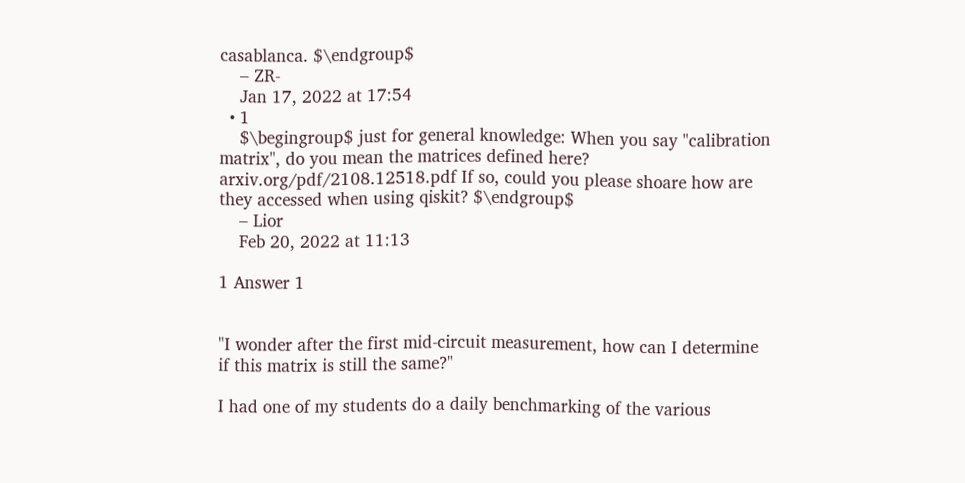casablanca. $\endgroup$
    – ZR-
    Jan 17, 2022 at 17:54
  • 1
    $\begingroup$ just for general knowledge: When you say "calibration matrix", do you mean the matrices defined here? arxiv.org/pdf/2108.12518.pdf If so, could you please shoare how are they accessed when using qiskit? $\endgroup$
    – Lior
    Feb 20, 2022 at 11:13

1 Answer 1


"I wonder after the first mid-circuit measurement, how can I determine if this matrix is still the same?"

I had one of my students do a daily benchmarking of the various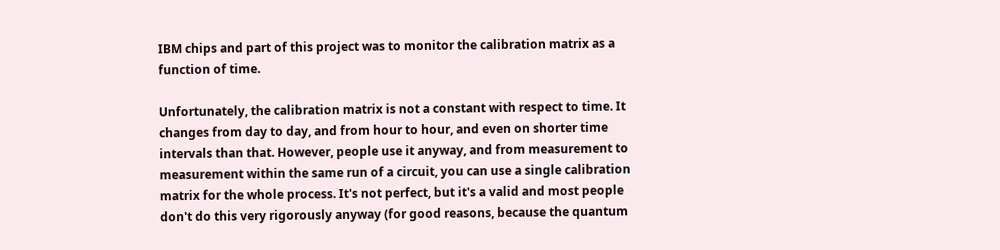IBM chips and part of this project was to monitor the calibration matrix as a function of time.

Unfortunately, the calibration matrix is not a constant with respect to time. It changes from day to day, and from hour to hour, and even on shorter time intervals than that. However, people use it anyway, and from measurement to measurement within the same run of a circuit, you can use a single calibration matrix for the whole process. It's not perfect, but it's a valid and most people don't do this very rigorously anyway (for good reasons, because the quantum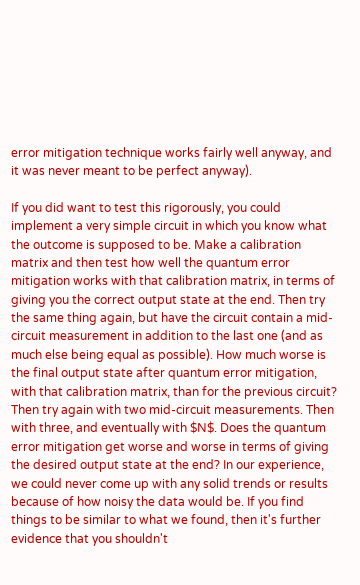error mitigation technique works fairly well anyway, and it was never meant to be perfect anyway).

If you did want to test this rigorously, you could implement a very simple circuit in which you know what the outcome is supposed to be. Make a calibration matrix and then test how well the quantum error mitigation works with that calibration matrix, in terms of giving you the correct output state at the end. Then try the same thing again, but have the circuit contain a mid-circuit measurement in addition to the last one (and as much else being equal as possible). How much worse is the final output state after quantum error mitigation, with that calibration matrix, than for the previous circuit? Then try again with two mid-circuit measurements. Then with three, and eventually with $N$. Does the quantum error mitigation get worse and worse in terms of giving the desired output state at the end? In our experience, we could never come up with any solid trends or results because of how noisy the data would be. If you find things to be similar to what we found, then it's further evidence that you shouldn't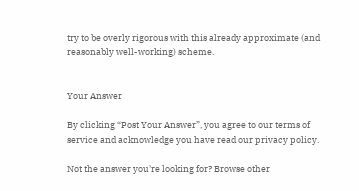try to be overly rigorous with this already approximate (and reasonably well-working) scheme.


Your Answer

By clicking “Post Your Answer”, you agree to our terms of service and acknowledge you have read our privacy policy.

Not the answer you're looking for? Browse other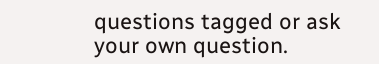questions tagged or ask your own question.